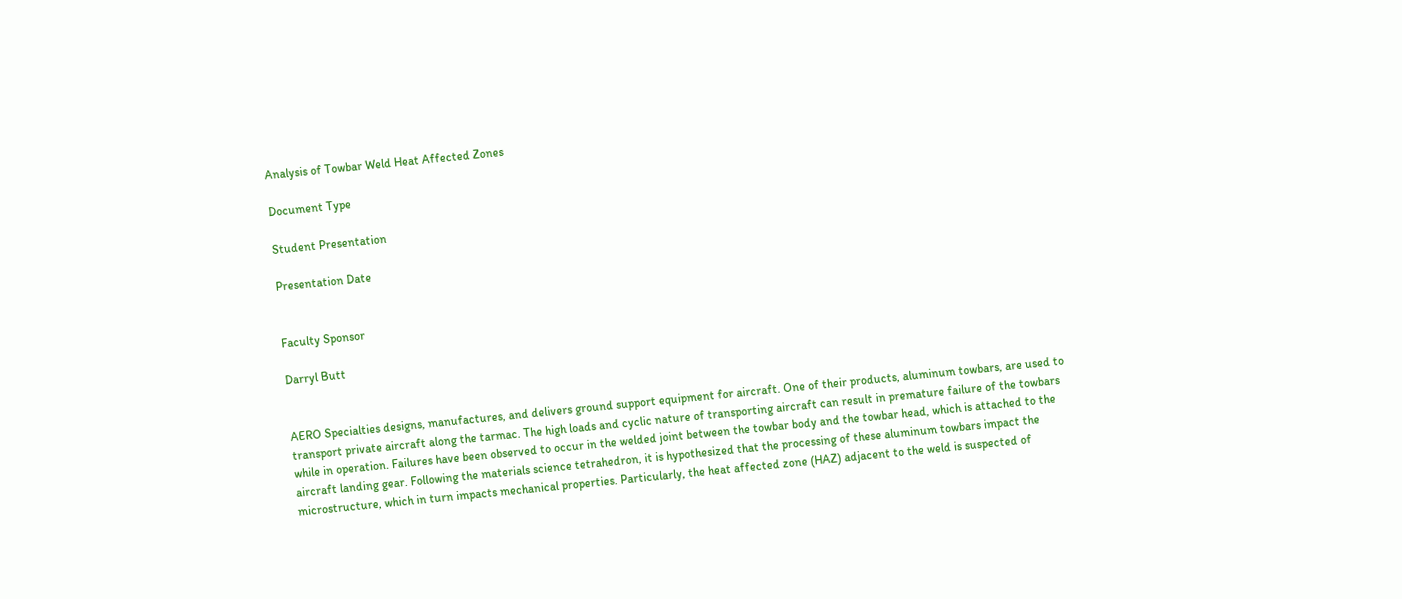Analysis of Towbar Weld Heat Affected Zones

Document Type

Student Presentation

Presentation Date


Faculty Sponsor

Darryl Butt


AERO Specialties designs, manufactures, and delivers ground support equipment for aircraft. One of their products, aluminum towbars, are used to transport private aircraft along the tarmac. The high loads and cyclic nature of transporting aircraft can result in premature failure of the towbars while in operation. Failures have been observed to occur in the welded joint between the towbar body and the towbar head, which is attached to the aircraft landing gear. Following the materials science tetrahedron, it is hypothesized that the processing of these aluminum towbars impact the microstructure, which in turn impacts mechanical properties. Particularly, the heat affected zone (HAZ) adjacent to the weld is suspected of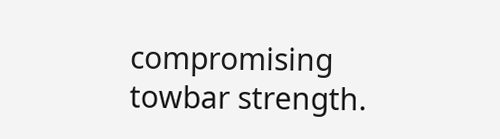compromising towbar strength.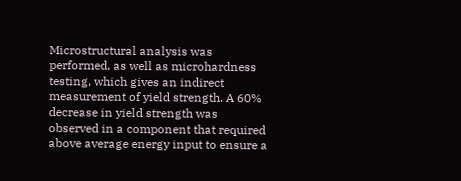Microstructural analysis was performed, as well as microhardness testing, which gives an indirect measurement of yield strength. A 60% decrease in yield strength was observed in a component that required above average energy input to ensure a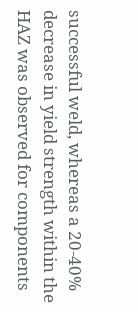successful weld, whereas a 20-40% decrease in yield strength within the HAZ was observed for components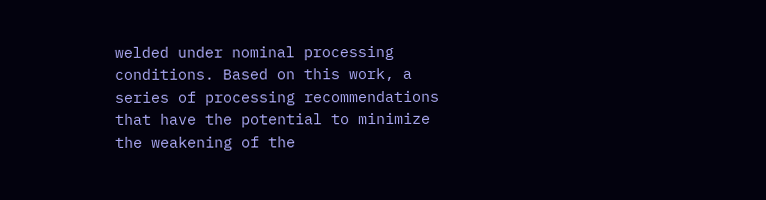welded under nominal processing conditions. Based on this work, a series of processing recommendations that have the potential to minimize the weakening of the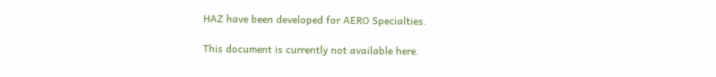HAZ have been developed for AERO Specialties.

This document is currently not available here.